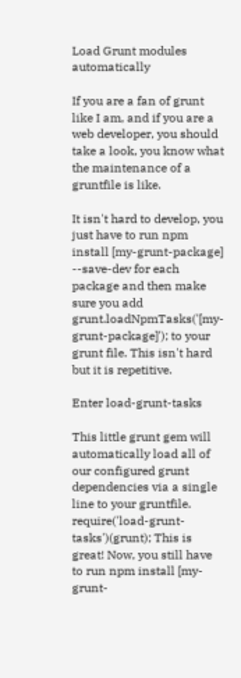Load Grunt modules automatically

If you are a fan of grunt like I am, and if you are a web developer, you should take a look, you know what the maintenance of a gruntfile is like.

It isn't hard to develop, you just have to run npm install [my-grunt-package] --save-dev for each package and then make sure you add grunt.loadNpmTasks('[my-grunt-package]'); to your grunt file. This isn't hard but it is repetitive.

Enter load-grunt-tasks

This little grunt gem will automatically load all of our configured grunt dependencies via a single line to your gruntfile. require('load-grunt-tasks')(grunt); This is great! Now, you still have to run npm install [my-grunt-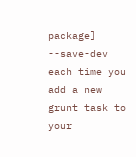package] --save-dev each time you add a new grunt task to your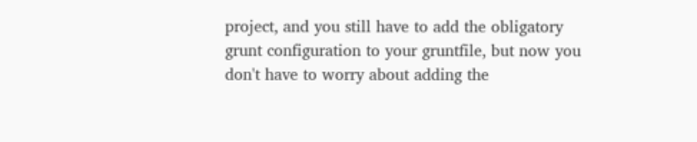project, and you still have to add the obligatory grunt configuration to your gruntfile, but now you don't have to worry about adding the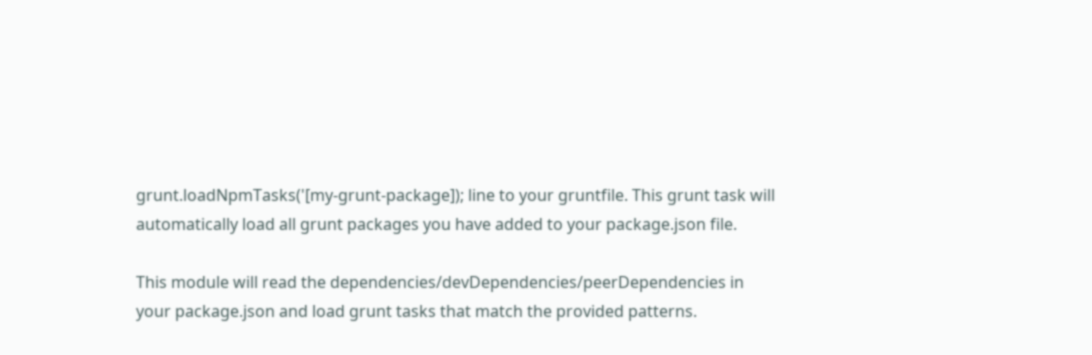grunt.loadNpmTasks('[my-grunt-package]); line to your gruntfile. This grunt task will automatically load all grunt packages you have added to your package.json file.

This module will read the dependencies/devDependencies/peerDependencies in your package.json and load grunt tasks that match the provided patterns.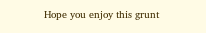Hope you enjoy this grunt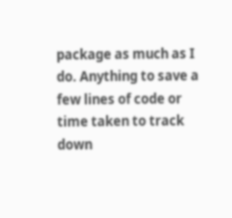package as much as I do. Anything to save a few lines of code or time taken to track down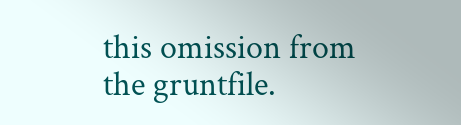this omission from the gruntfile.